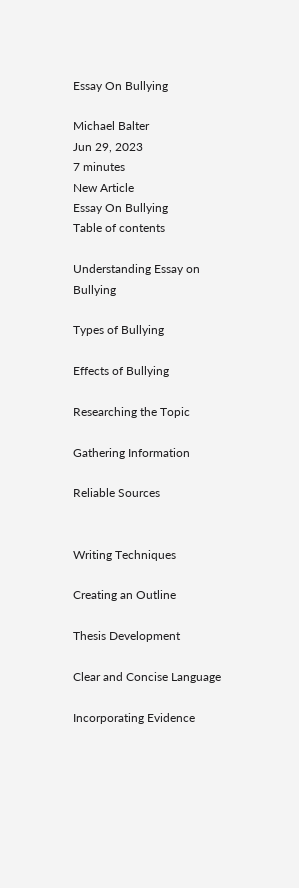Essay On Bullying

Michael Balter
Jun 29, 2023
7 minutes
New Article
Essay On Bullying
Table of contents

Understanding Essay on Bullying

Types of Bullying

Effects of Bullying

Researching the Topic

Gathering Information

Reliable Sources


Writing Techniques

Creating an Outline

Thesis Development

Clear and Concise Language

Incorporating Evidence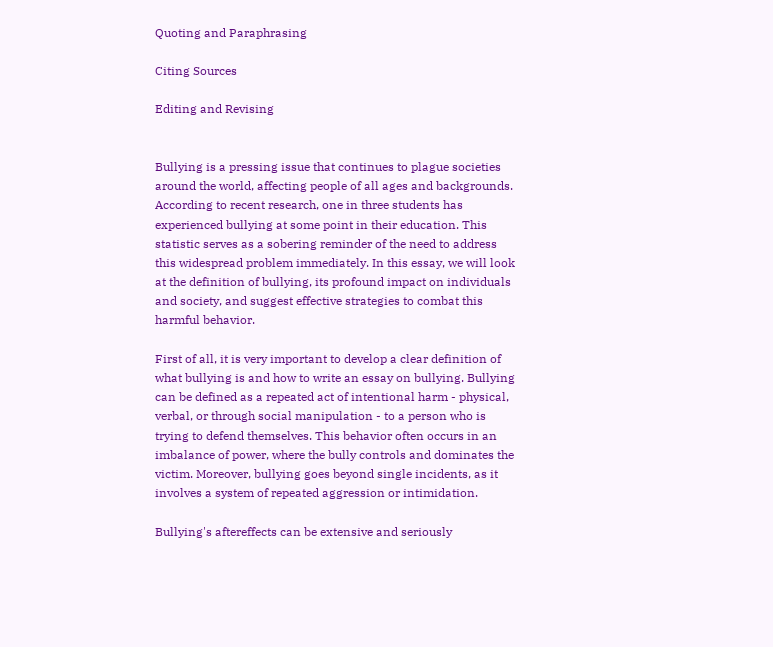Quoting and Paraphrasing

Citing Sources

Editing and Revising


Bullying is a pressing issue that continues to plague societies around the world, affecting people of all ages and backgrounds. According to recent research, one in three students has experienced bullying at some point in their education. This statistic serves as a sobering reminder of the need to address this widespread problem immediately. In this essay, we will look at the definition of bullying, its profound impact on individuals and society, and suggest effective strategies to combat this harmful behavior.

First of all, it is very important to develop a clear definition of what bullying is and how to write an essay on bullying. Bullying can be defined as a repeated act of intentional harm - physical, verbal, or through social manipulation - to a person who is trying to defend themselves. This behavior often occurs in an imbalance of power, where the bully controls and dominates the victim. Moreover, bullying goes beyond single incidents, as it involves a system of repeated aggression or intimidation.

Bullying's aftereffects can be extensive and seriously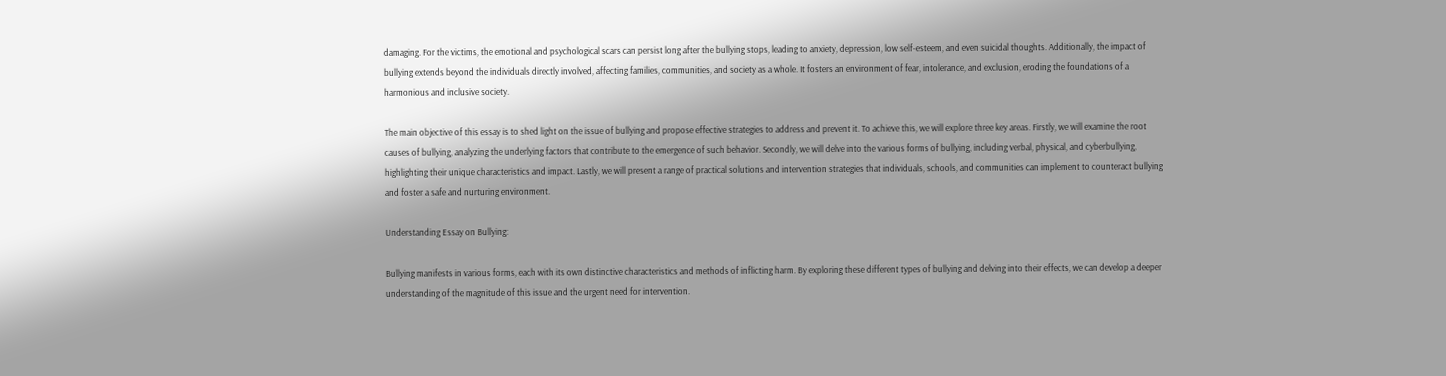damaging. For the victims, the emotional and psychological scars can persist long after the bullying stops, leading to anxiety, depression, low self-esteem, and even suicidal thoughts. Additionally, the impact of bullying extends beyond the individuals directly involved, affecting families, communities, and society as a whole. It fosters an environment of fear, intolerance, and exclusion, eroding the foundations of a harmonious and inclusive society.

The main objective of this essay is to shed light on the issue of bullying and propose effective strategies to address and prevent it. To achieve this, we will explore three key areas. Firstly, we will examine the root causes of bullying, analyzing the underlying factors that contribute to the emergence of such behavior. Secondly, we will delve into the various forms of bullying, including verbal, physical, and cyberbullying, highlighting their unique characteristics and impact. Lastly, we will present a range of practical solutions and intervention strategies that individuals, schools, and communities can implement to counteract bullying and foster a safe and nurturing environment.

Understanding Essay on Bullying:

Bullying manifests in various forms, each with its own distinctive characteristics and methods of inflicting harm. By exploring these different types of bullying and delving into their effects, we can develop a deeper understanding of the magnitude of this issue and the urgent need for intervention.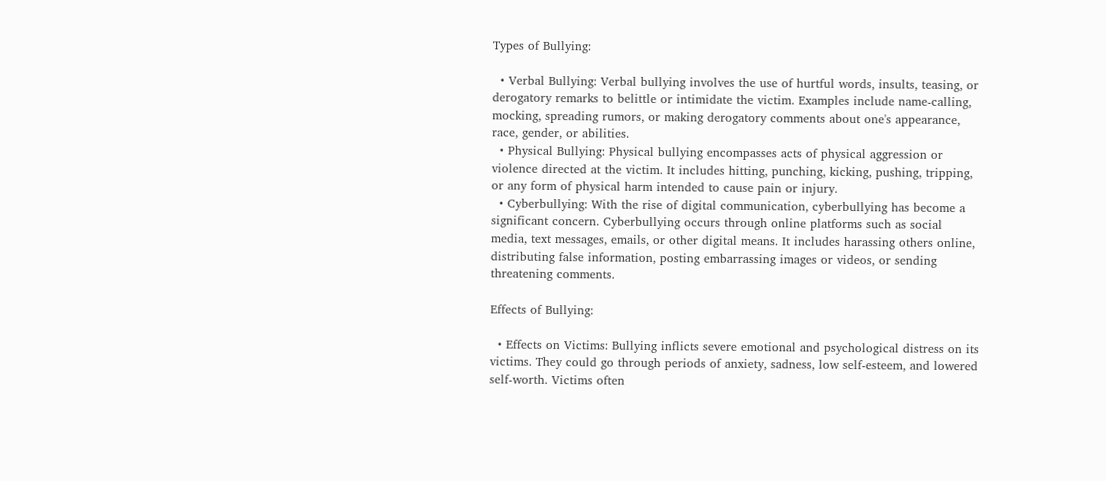Types of Bullying:

  • Verbal Bullying: Verbal bullying involves the use of hurtful words, insults, teasing, or derogatory remarks to belittle or intimidate the victim. Examples include name-calling, mocking, spreading rumors, or making derogatory comments about one's appearance, race, gender, or abilities.
  • Physical Bullying: Physical bullying encompasses acts of physical aggression or violence directed at the victim. It includes hitting, punching, kicking, pushing, tripping, or any form of physical harm intended to cause pain or injury.
  • Cyberbullying: With the rise of digital communication, cyberbullying has become a significant concern. Cyberbullying occurs through online platforms such as social media, text messages, emails, or other digital means. It includes harassing others online, distributing false information, posting embarrassing images or videos, or sending threatening comments.

Effects of Bullying:

  • Effects on Victims: Bullying inflicts severe emotional and psychological distress on its victims. They could go through periods of anxiety, sadness, low self-esteem, and lowered self-worth. Victims often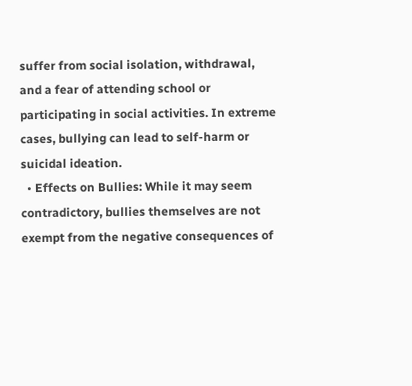suffer from social isolation, withdrawal, and a fear of attending school or participating in social activities. In extreme cases, bullying can lead to self-harm or suicidal ideation.
  • Effects on Bullies: While it may seem contradictory, bullies themselves are not exempt from the negative consequences of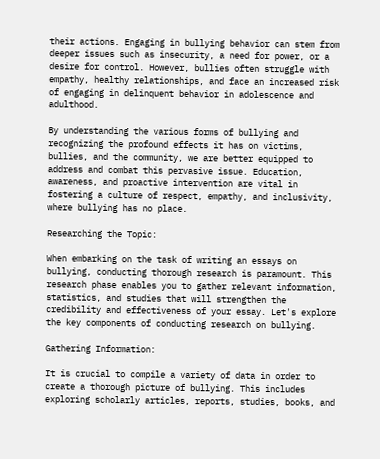their actions. Engaging in bullying behavior can stem from deeper issues such as insecurity, a need for power, or a desire for control. However, bullies often struggle with empathy, healthy relationships, and face an increased risk of engaging in delinquent behavior in adolescence and adulthood.

By understanding the various forms of bullying and recognizing the profound effects it has on victims, bullies, and the community, we are better equipped to address and combat this pervasive issue. Education, awareness, and proactive intervention are vital in fostering a culture of respect, empathy, and inclusivity, where bullying has no place.

Researching the Topic:

When embarking on the task of writing an essays on bullying, conducting thorough research is paramount. This research phase enables you to gather relevant information, statistics, and studies that will strengthen the credibility and effectiveness of your essay. Let's explore the key components of conducting research on bullying.

Gathering Information:

It is crucial to compile a variety of data in order to create a thorough picture of bullying. This includes exploring scholarly articles, reports, studies, books, and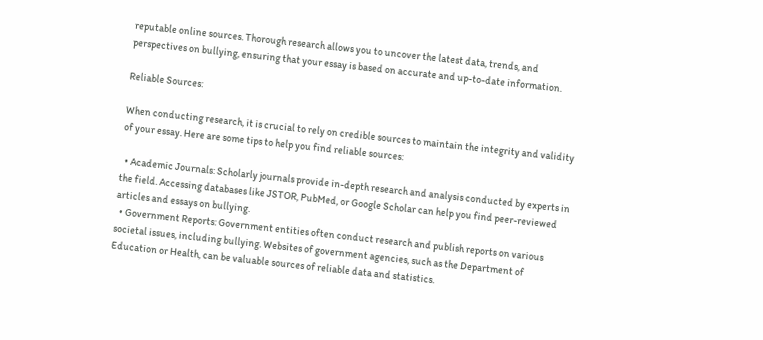reputable online sources. Thorough research allows you to uncover the latest data, trends, and perspectives on bullying, ensuring that your essay is based on accurate and up-to-date information.

Reliable Sources:

When conducting research, it is crucial to rely on credible sources to maintain the integrity and validity of your essay. Here are some tips to help you find reliable sources:

  • Academic Journals: Scholarly journals provide in-depth research and analysis conducted by experts in the field. Accessing databases like JSTOR, PubMed, or Google Scholar can help you find peer-reviewed articles and essays on bullying.
  • Government Reports: Government entities often conduct research and publish reports on various societal issues, including bullying. Websites of government agencies, such as the Department of Education or Health, can be valuable sources of reliable data and statistics.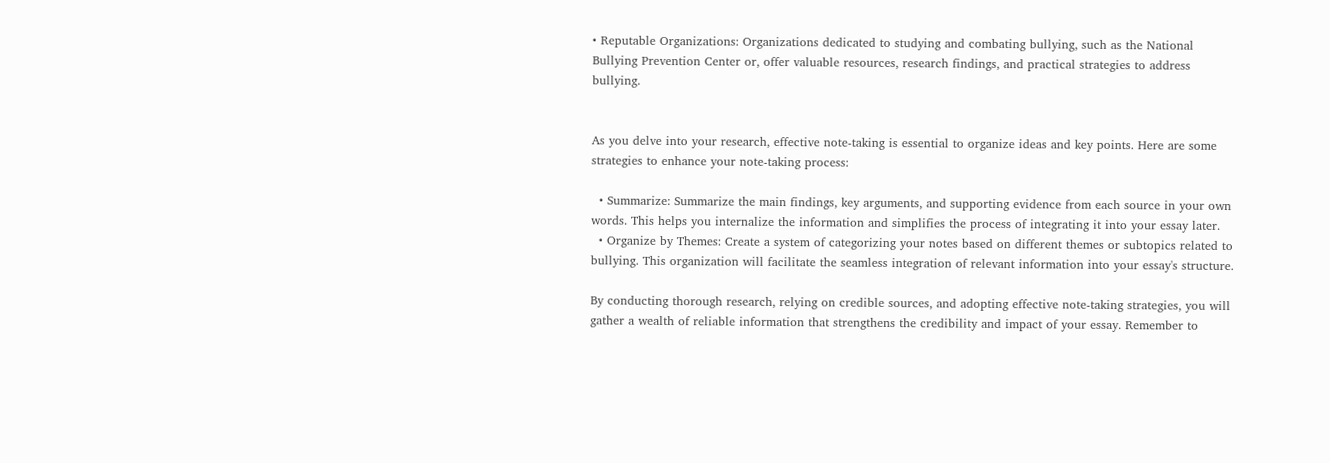• Reputable Organizations: Organizations dedicated to studying and combating bullying, such as the National Bullying Prevention Center or, offer valuable resources, research findings, and practical strategies to address bullying.


As you delve into your research, effective note-taking is essential to organize ideas and key points. Here are some strategies to enhance your note-taking process:

  • Summarize: Summarize the main findings, key arguments, and supporting evidence from each source in your own words. This helps you internalize the information and simplifies the process of integrating it into your essay later.
  • Organize by Themes: Create a system of categorizing your notes based on different themes or subtopics related to bullying. This organization will facilitate the seamless integration of relevant information into your essay's structure.

By conducting thorough research, relying on credible sources, and adopting effective note-taking strategies, you will gather a wealth of reliable information that strengthens the credibility and impact of your essay. Remember to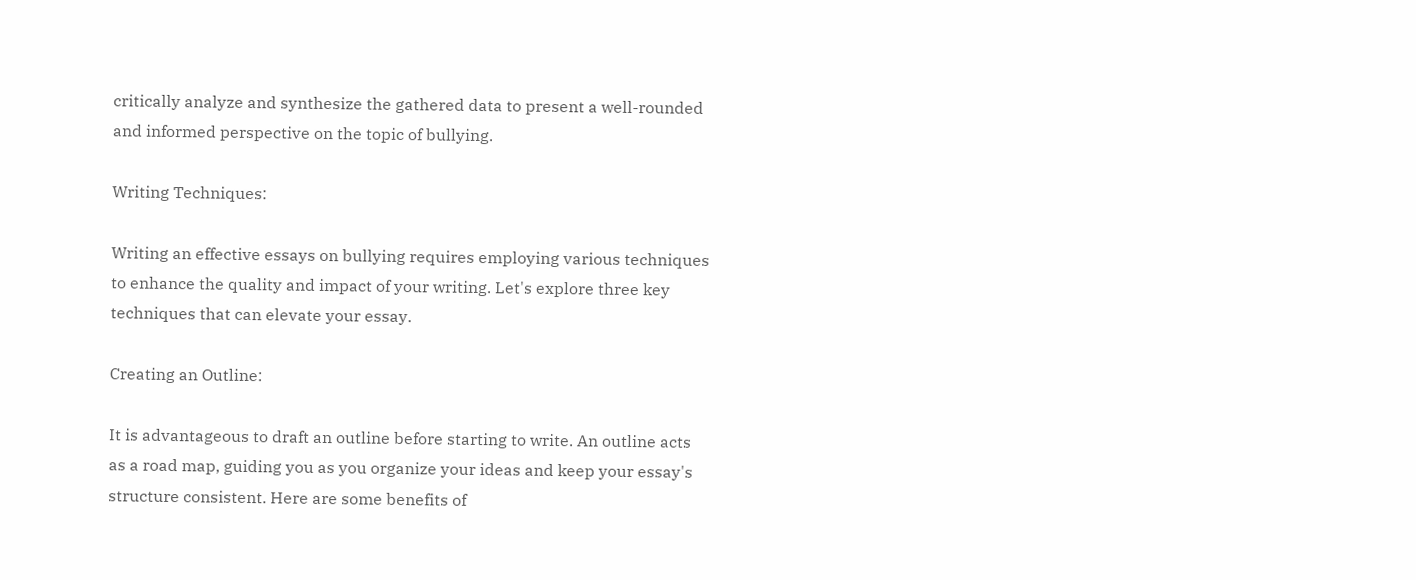critically analyze and synthesize the gathered data to present a well-rounded and informed perspective on the topic of bullying.

Writing Techniques:

Writing an effective essays on bullying requires employing various techniques to enhance the quality and impact of your writing. Let's explore three key techniques that can elevate your essay.

Creating an Outline:

It is advantageous to draft an outline before starting to write. An outline acts as a road map, guiding you as you organize your ideas and keep your essay's structure consistent. Here are some benefits of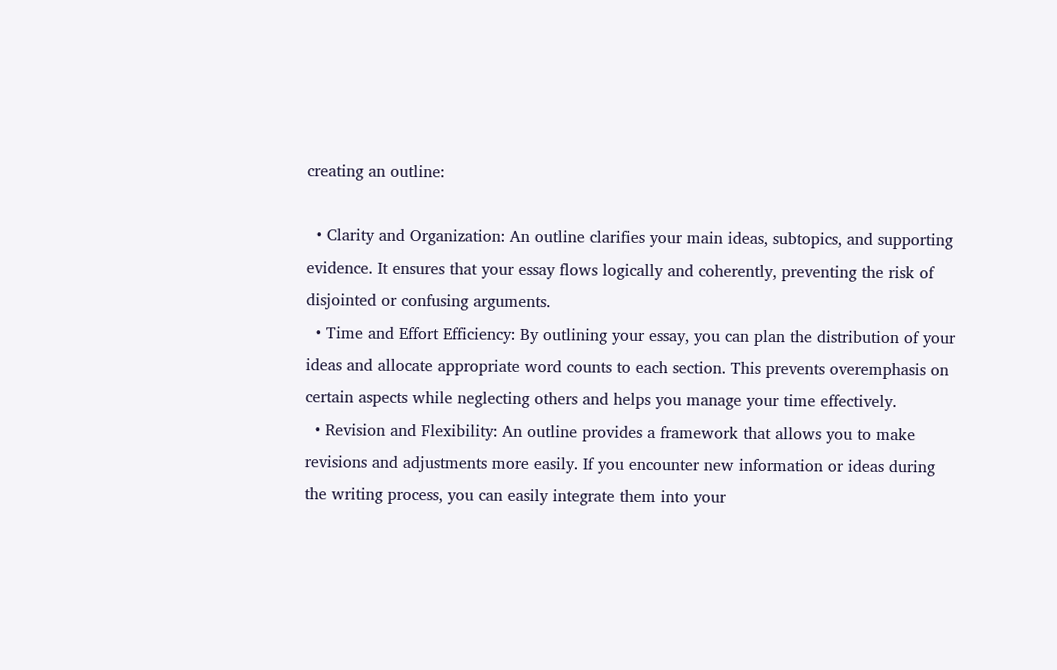creating an outline:

  • Clarity and Organization: An outline clarifies your main ideas, subtopics, and supporting evidence. It ensures that your essay flows logically and coherently, preventing the risk of disjointed or confusing arguments.
  • Time and Effort Efficiency: By outlining your essay, you can plan the distribution of your ideas and allocate appropriate word counts to each section. This prevents overemphasis on certain aspects while neglecting others and helps you manage your time effectively.
  • Revision and Flexibility: An outline provides a framework that allows you to make revisions and adjustments more easily. If you encounter new information or ideas during the writing process, you can easily integrate them into your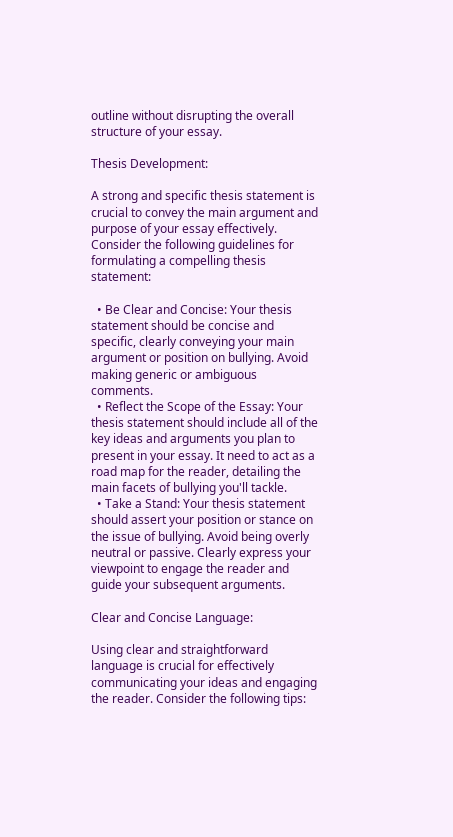outline without disrupting the overall structure of your essay.

Thesis Development:

A strong and specific thesis statement is crucial to convey the main argument and purpose of your essay effectively. Consider the following guidelines for formulating a compelling thesis statement:

  • Be Clear and Concise: Your thesis statement should be concise and specific, clearly conveying your main argument or position on bullying. Avoid making generic or ambiguous comments.
  • Reflect the Scope of the Essay: Your thesis statement should include all of the key ideas and arguments you plan to present in your essay. It need to act as a road map for the reader, detailing the main facets of bullying you'll tackle.
  • Take a Stand: Your thesis statement should assert your position or stance on the issue of bullying. Avoid being overly neutral or passive. Clearly express your viewpoint to engage the reader and guide your subsequent arguments.

Clear and Concise Language:

Using clear and straightforward language is crucial for effectively communicating your ideas and engaging the reader. Consider the following tips: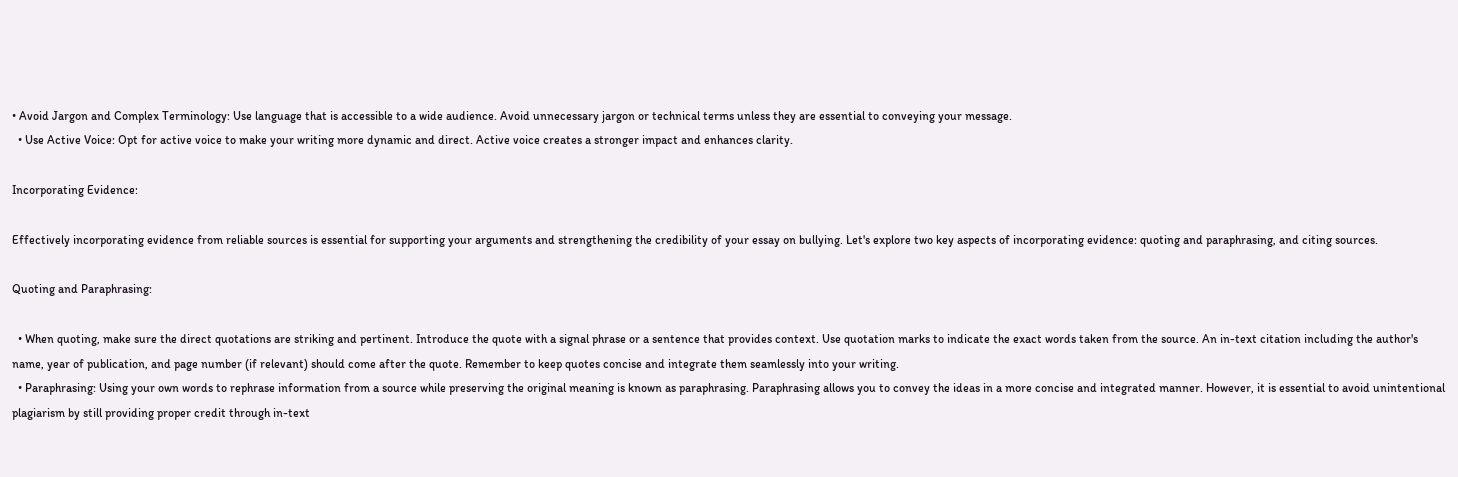• Avoid Jargon and Complex Terminology: Use language that is accessible to a wide audience. Avoid unnecessary jargon or technical terms unless they are essential to conveying your message.
  • Use Active Voice: Opt for active voice to make your writing more dynamic and direct. Active voice creates a stronger impact and enhances clarity.

Incorporating Evidence:

Effectively incorporating evidence from reliable sources is essential for supporting your arguments and strengthening the credibility of your essay on bullying. Let's explore two key aspects of incorporating evidence: quoting and paraphrasing, and citing sources.

Quoting and Paraphrasing:

  • When quoting, make sure the direct quotations are striking and pertinent. Introduce the quote with a signal phrase or a sentence that provides context. Use quotation marks to indicate the exact words taken from the source. An in-text citation including the author's name, year of publication, and page number (if relevant) should come after the quote. Remember to keep quotes concise and integrate them seamlessly into your writing.
  • Paraphrasing: Using your own words to rephrase information from a source while preserving the original meaning is known as paraphrasing. Paraphrasing allows you to convey the ideas in a more concise and integrated manner. However, it is essential to avoid unintentional plagiarism by still providing proper credit through in-text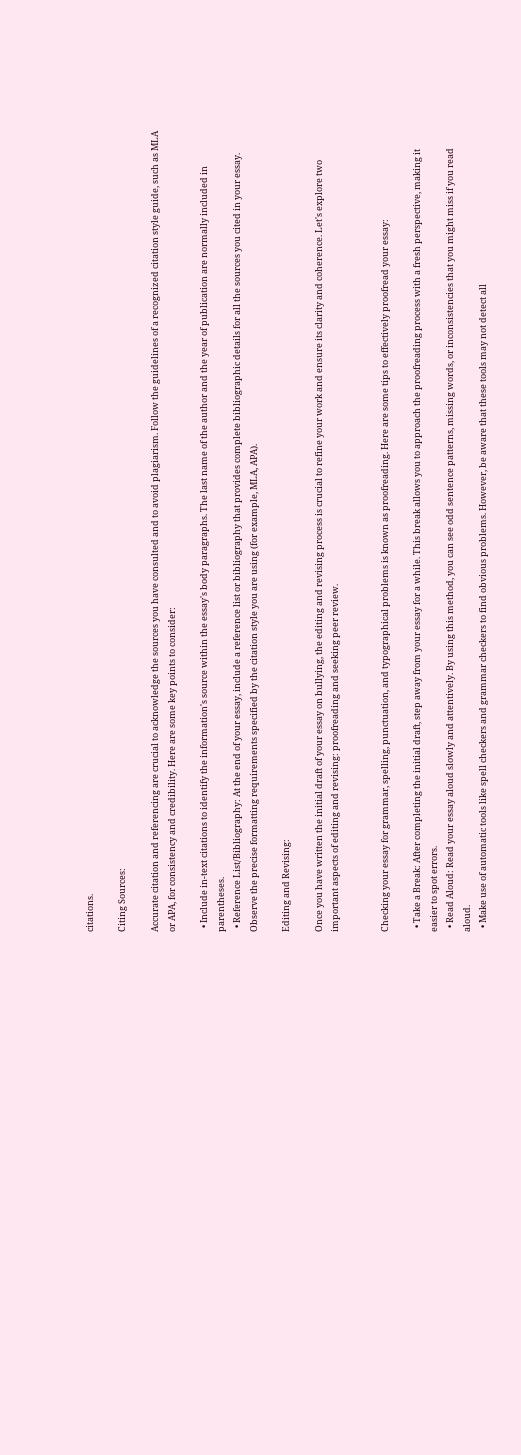citations.

Citing Sources:

Accurate citation and referencing are crucial to acknowledge the sources you have consulted and to avoid plagiarism. Follow the guidelines of a recognized citation style guide, such as MLA or APA, for consistency and credibility. Here are some key points to consider:

  • Include in-text citations to identify the information's source within the essay's body paragraphs. The last name of the author and the year of publication are normally included in parentheses.
  • Reference List/Bibliography: At the end of your essay, include a reference list or bibliography that provides complete bibliographic details for all the sources you cited in your essay. Observe the precise formatting requirements specified by the citation style you are using (for example, MLA, APA).

Editing and Revising:

Once you have written the initial draft of your essay on bullying, the editing and revising process is crucial to refine your work and ensure its clarity and coherence. Let's explore two important aspects of editing and revising: proofreading and seeking peer review.


Checking your essay for grammar, spelling, punctuation, and typographical problems is known as proofreading. Here are some tips to effectively proofread your essay:

  • Take a Break: After completing the initial draft, step away from your essay for a while. This break allows you to approach the proofreading process with a fresh perspective, making it easier to spot errors.
  • Read Aloud: Read your essay aloud slowly and attentively. By using this method, you can see odd sentence patterns, missing words, or inconsistencies that you might miss if you read aloud.
  • Make use of automatic tools like spell checkers and grammar checkers to find obvious problems. However, be aware that these tools may not detect all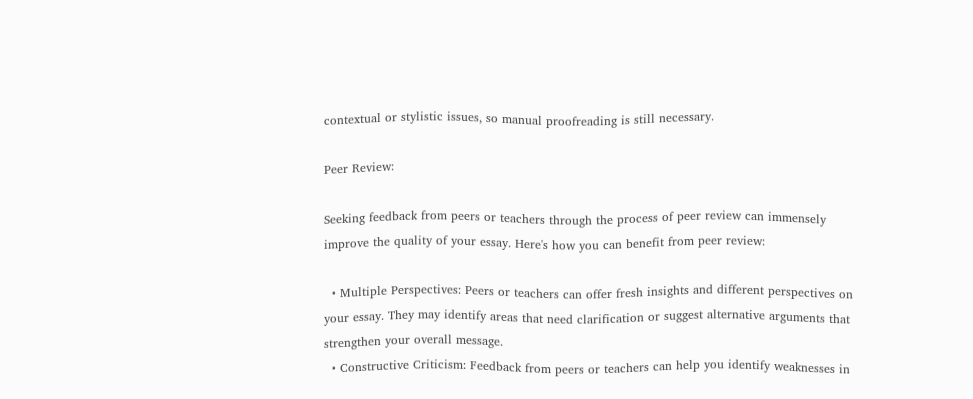contextual or stylistic issues, so manual proofreading is still necessary.

Peer Review:

Seeking feedback from peers or teachers through the process of peer review can immensely improve the quality of your essay. Here's how you can benefit from peer review:

  • Multiple Perspectives: Peers or teachers can offer fresh insights and different perspectives on your essay. They may identify areas that need clarification or suggest alternative arguments that strengthen your overall message.
  • Constructive Criticism: Feedback from peers or teachers can help you identify weaknesses in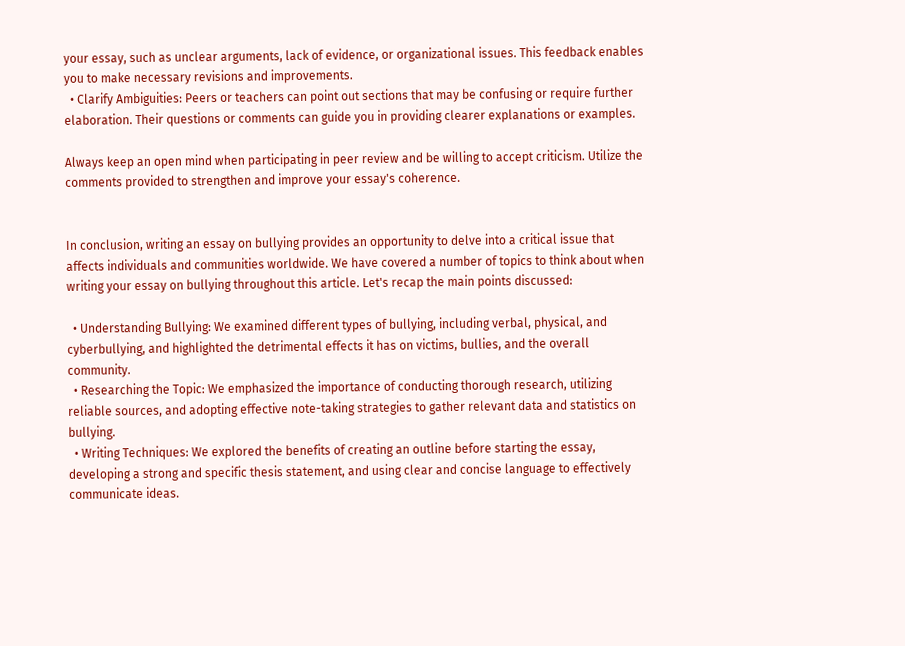your essay, such as unclear arguments, lack of evidence, or organizational issues. This feedback enables you to make necessary revisions and improvements.
  • Clarify Ambiguities: Peers or teachers can point out sections that may be confusing or require further elaboration. Their questions or comments can guide you in providing clearer explanations or examples.

Always keep an open mind when participating in peer review and be willing to accept criticism. Utilize the comments provided to strengthen and improve your essay's coherence.


In conclusion, writing an essay on bullying provides an opportunity to delve into a critical issue that affects individuals and communities worldwide. We have covered a number of topics to think about when writing your essay on bullying throughout this article. Let's recap the main points discussed:

  • Understanding Bullying: We examined different types of bullying, including verbal, physical, and cyberbullying, and highlighted the detrimental effects it has on victims, bullies, and the overall community.
  • Researching the Topic: We emphasized the importance of conducting thorough research, utilizing reliable sources, and adopting effective note-taking strategies to gather relevant data and statistics on bullying.
  • Writing Techniques: We explored the benefits of creating an outline before starting the essay, developing a strong and specific thesis statement, and using clear and concise language to effectively communicate ideas.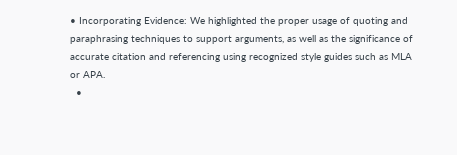• Incorporating Evidence: We highlighted the proper usage of quoting and paraphrasing techniques to support arguments, as well as the significance of accurate citation and referencing using recognized style guides such as MLA or APA.
  •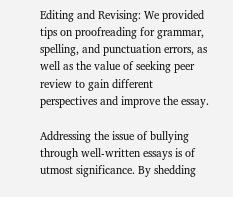Editing and Revising: We provided tips on proofreading for grammar, spelling, and punctuation errors, as well as the value of seeking peer review to gain different perspectives and improve the essay.

Addressing the issue of bullying through well-written essays is of utmost significance. By shedding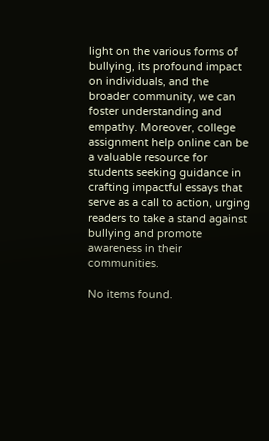light on the various forms of bullying, its profound impact on individuals, and the broader community, we can foster understanding and empathy. Moreover, college assignment help online can be a valuable resource for students seeking guidance in crafting impactful essays that serve as a call to action, urging readers to take a stand against bullying and promote awareness in their communities.

No items found.